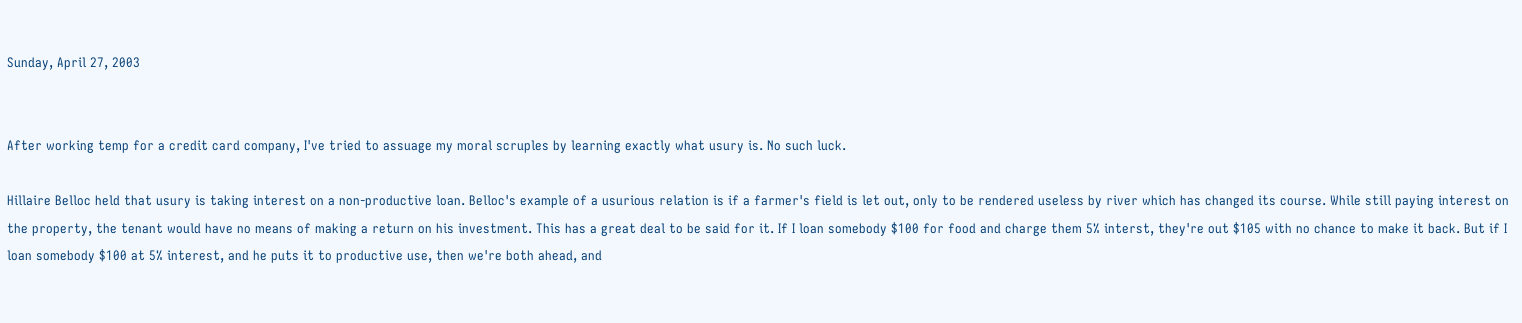Sunday, April 27, 2003


After working temp for a credit card company, I've tried to assuage my moral scruples by learning exactly what usury is. No such luck.

Hillaire Belloc held that usury is taking interest on a non-productive loan. Belloc's example of a usurious relation is if a farmer's field is let out, only to be rendered useless by river which has changed its course. While still paying interest on the property, the tenant would have no means of making a return on his investment. This has a great deal to be said for it. If I loan somebody $100 for food and charge them 5% interst, they're out $105 with no chance to make it back. But if I loan somebody $100 at 5% interest, and he puts it to productive use, then we're both ahead, and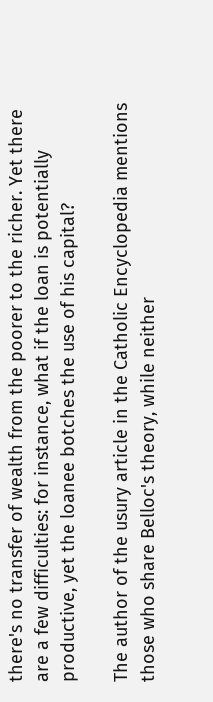there's no transfer of wealth from the poorer to the richer. Yet there are a few difficulties: for instance, what if the loan is potentially productive, yet the loanee botches the use of his capital?

The author of the usury article in the Catholic Encyclopedia mentions those who share Belloc's theory, while neither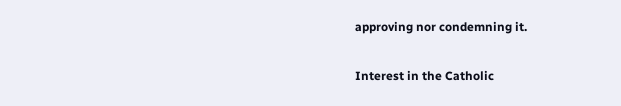approving nor condemning it.

Interest in the Catholic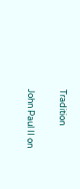Tradition

John Paul II on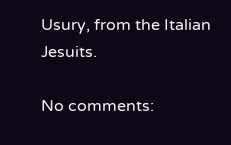Usury, from the Italian Jesuits.

No comments: